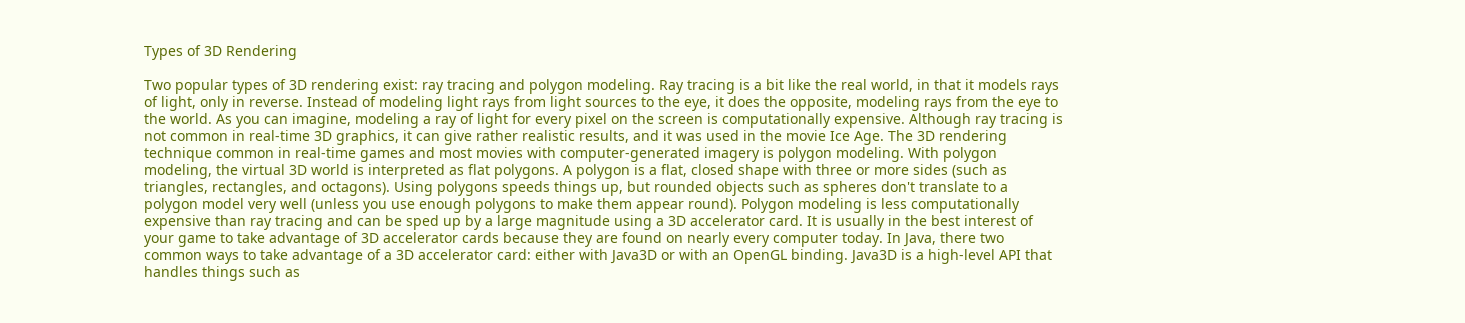Types of 3D Rendering

Two popular types of 3D rendering exist: ray tracing and polygon modeling. Ray tracing is a bit like the real world, in that it models rays of light, only in reverse. Instead of modeling light rays from light sources to the eye, it does the opposite, modeling rays from the eye to the world. As you can imagine, modeling a ray of light for every pixel on the screen is computationally expensive. Although ray tracing is not common in real-time 3D graphics, it can give rather realistic results, and it was used in the movie Ice Age. The 3D rendering technique common in real-time games and most movies with computer-generated imagery is polygon modeling. With polygon modeling, the virtual 3D world is interpreted as flat polygons. A polygon is a flat, closed shape with three or more sides (such as triangles, rectangles, and octagons). Using polygons speeds things up, but rounded objects such as spheres don't translate to a polygon model very well (unless you use enough polygons to make them appear round). Polygon modeling is less computationally expensive than ray tracing and can be sped up by a large magnitude using a 3D accelerator card. It is usually in the best interest of your game to take advantage of 3D accelerator cards because they are found on nearly every computer today. In Java, there two common ways to take advantage of a 3D accelerator card: either with Java3D or with an OpenGL binding. Java3D is a high-level API that handles things such as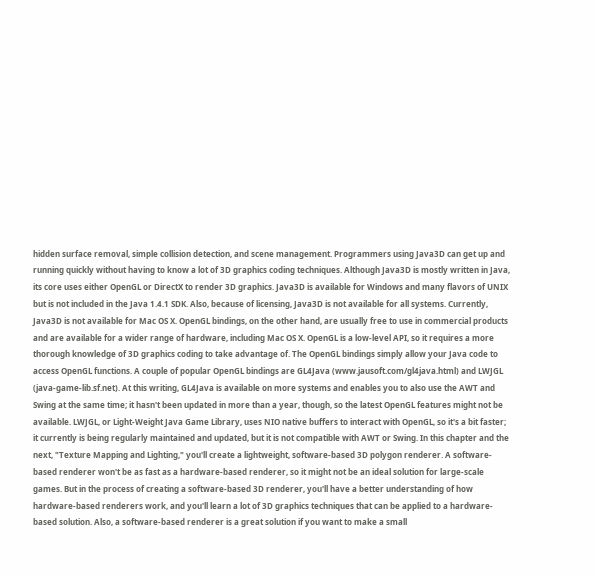hidden surface removal, simple collision detection, and scene management. Programmers using Java3D can get up and running quickly without having to know a lot of 3D graphics coding techniques. Although Java3D is mostly written in Java, its core uses either OpenGL or DirectX to render 3D graphics. Java3D is available for Windows and many flavors of UNIX but is not included in the Java 1.4.1 SDK. Also, because of licensing, Java3D is not available for all systems. Currently, Java3D is not available for Mac OS X. OpenGL bindings, on the other hand, are usually free to use in commercial products and are available for a wider range of hardware, including Mac OS X. OpenGL is a low-level API, so it requires a more thorough knowledge of 3D graphics coding to take advantage of. The OpenGL bindings simply allow your Java code to access OpenGL functions. A couple of popular OpenGL bindings are GL4Java (www.jausoft.com/gl4java.html) and LWJGL (java-game-lib.sf.net). At this writing, GL4Java is available on more systems and enables you to also use the AWT and Swing at the same time; it hasn't been updated in more than a year, though, so the latest OpenGL features might not be available. LWJGL, or Light-Weight Java Game Library, uses NIO native buffers to interact with OpenGL, so it's a bit faster; it currently is being regularly maintained and updated, but it is not compatible with AWT or Swing. In this chapter and the next, "Texture Mapping and Lighting," you'll create a lightweight, software-based 3D polygon renderer. A software-based renderer won't be as fast as a hardware-based renderer, so it might not be an ideal solution for large-scale games. But in the process of creating a software-based 3D renderer, you'll have a better understanding of how hardware-based renderers work, and you'll learn a lot of 3D graphics techniques that can be applied to a hardware-based solution. Also, a software-based renderer is a great solution if you want to make a small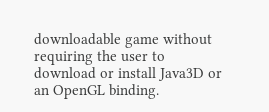downloadable game without requiring the user to download or install Java3D or an OpenGL binding.